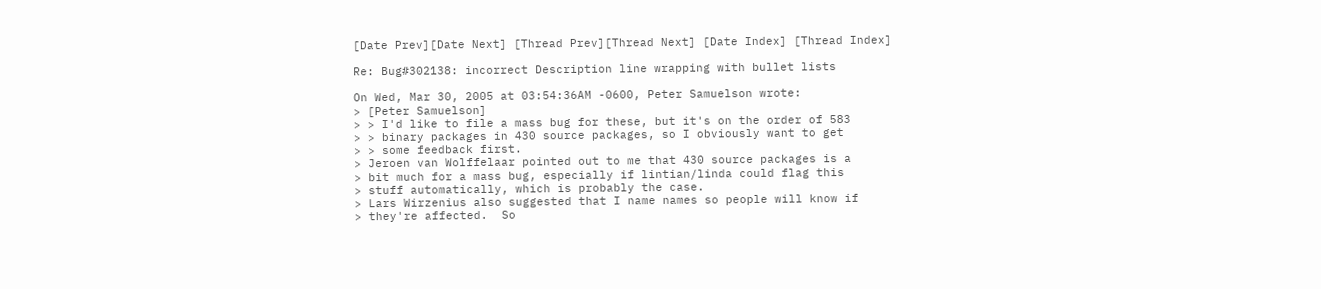[Date Prev][Date Next] [Thread Prev][Thread Next] [Date Index] [Thread Index]

Re: Bug#302138: incorrect Description line wrapping with bullet lists

On Wed, Mar 30, 2005 at 03:54:36AM -0600, Peter Samuelson wrote:
> [Peter Samuelson]
> > I'd like to file a mass bug for these, but it's on the order of 583
> > binary packages in 430 source packages, so I obviously want to get
> > some feedback first.
> Jeroen van Wolffelaar pointed out to me that 430 source packages is a
> bit much for a mass bug, especially if lintian/linda could flag this
> stuff automatically, which is probably the case.
> Lars Wirzenius also suggested that I name names so people will know if
> they're affected.  So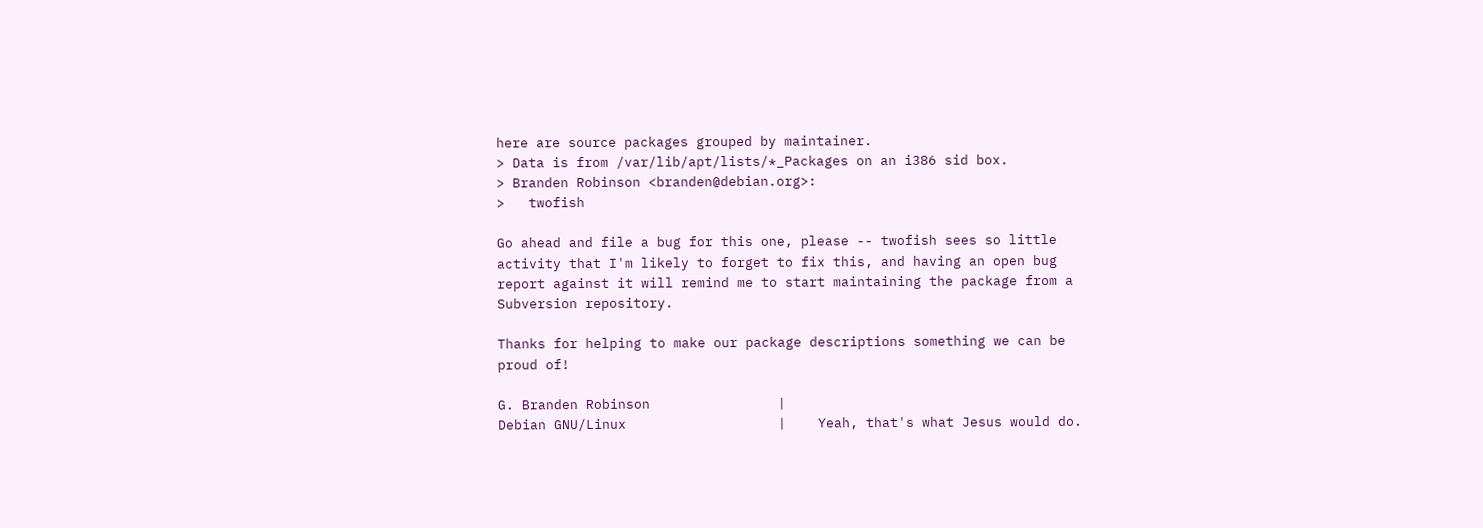here are source packages grouped by maintainer.
> Data is from /var/lib/apt/lists/*_Packages on an i386 sid box.
> Branden Robinson <branden@debian.org>:
>   twofish

Go ahead and file a bug for this one, please -- twofish sees so little
activity that I'm likely to forget to fix this, and having an open bug
report against it will remind me to start maintaining the package from a
Subversion repository.

Thanks for helping to make our package descriptions something we can be
proud of!

G. Branden Robinson                |
Debian GNU/Linux                   |    Yeah, that's what Jesus would do.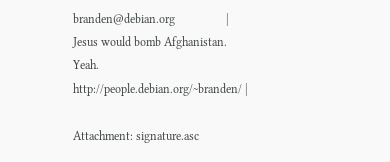branden@debian.org                 |    Jesus would bomb Afghanistan. Yeah.
http://people.debian.org/~branden/ |

Attachment: signature.asc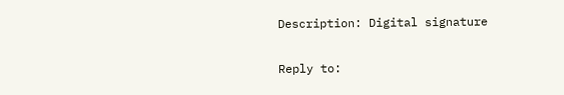Description: Digital signature

Reply to: